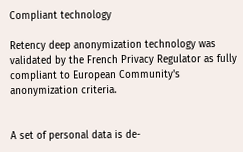Compliant technology

Retency deep anonymization technology was validated by the French Privacy Regulator as fully compliant to European Community's anonymization criteria.


A set of personal data is de-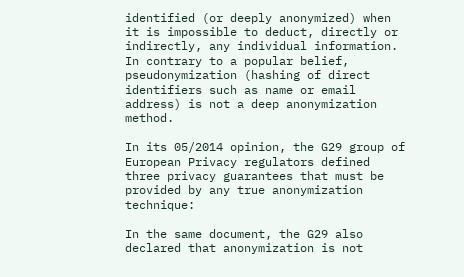identified (or deeply anonymized) when it is impossible to deduct, directly or indirectly, any individual information. In contrary to a popular belief, pseudonymization (hashing of direct identifiers such as name or email address) is not a deep anonymization method.

In its 05/2014 opinion, the G29 group of European Privacy regulators defined three privacy guarantees that must be provided by any true anonymization technique:

In the same document, the G29 also declared that anonymization is not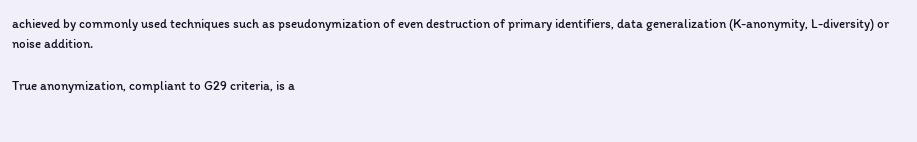achieved by commonly used techniques such as pseudonymization of even destruction of primary identifiers, data generalization (K-anonymity, L-diversity) or noise addition.

True anonymization, compliant to G29 criteria, is a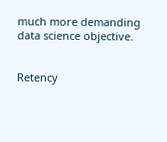much more demanding data science objective.


Retency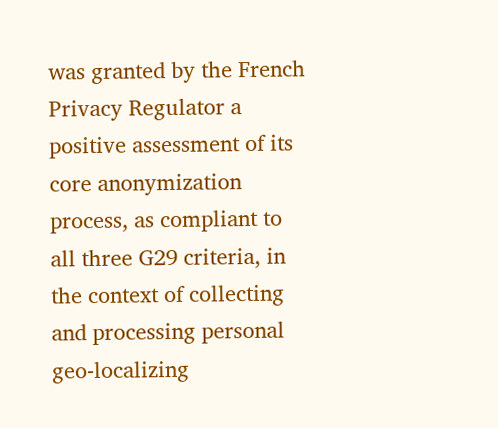was granted by the French Privacy Regulator a positive assessment of its core anonymization process, as compliant to all three G29 criteria, in the context of collecting and processing personal geo-localizing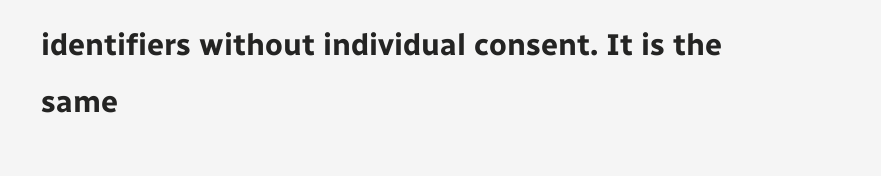identifiers without individual consent. It is the same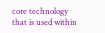core technology that is used within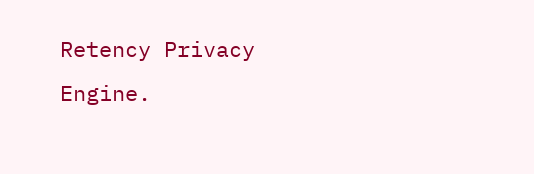Retency Privacy Engine.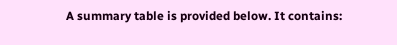A summary table is provided below. It contains: